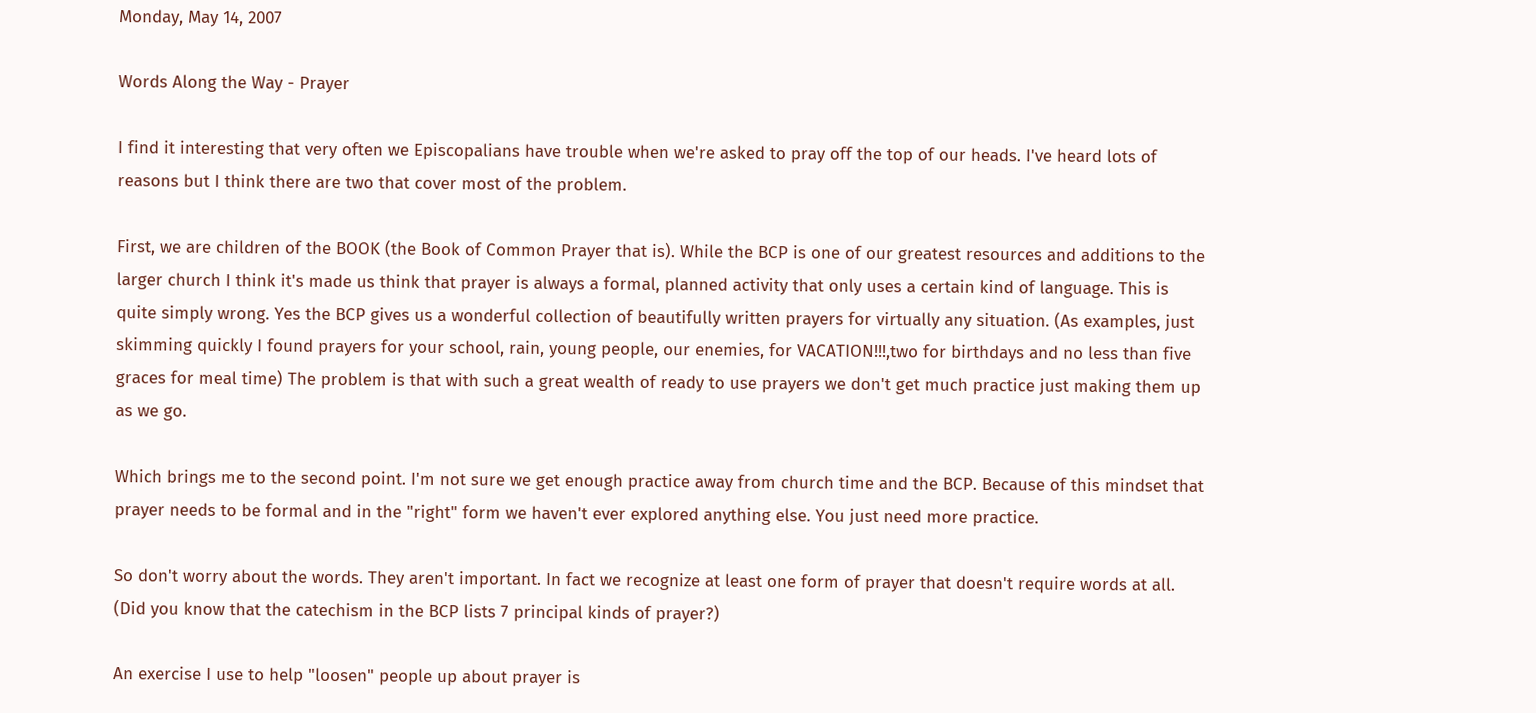Monday, May 14, 2007

Words Along the Way - Prayer

I find it interesting that very often we Episcopalians have trouble when we're asked to pray off the top of our heads. I've heard lots of reasons but I think there are two that cover most of the problem.

First, we are children of the BOOK (the Book of Common Prayer that is). While the BCP is one of our greatest resources and additions to the larger church I think it's made us think that prayer is always a formal, planned activity that only uses a certain kind of language. This is quite simply wrong. Yes the BCP gives us a wonderful collection of beautifully written prayers for virtually any situation. (As examples, just skimming quickly I found prayers for your school, rain, young people, our enemies, for VACATION!!!,two for birthdays and no less than five graces for meal time) The problem is that with such a great wealth of ready to use prayers we don't get much practice just making them up as we go.

Which brings me to the second point. I'm not sure we get enough practice away from church time and the BCP. Because of this mindset that prayer needs to be formal and in the "right" form we haven't ever explored anything else. You just need more practice.

So don't worry about the words. They aren't important. In fact we recognize at least one form of prayer that doesn't require words at all. (Did you know that the catechism in the BCP lists 7 principal kinds of prayer?)

An exercise I use to help "loosen" people up about prayer is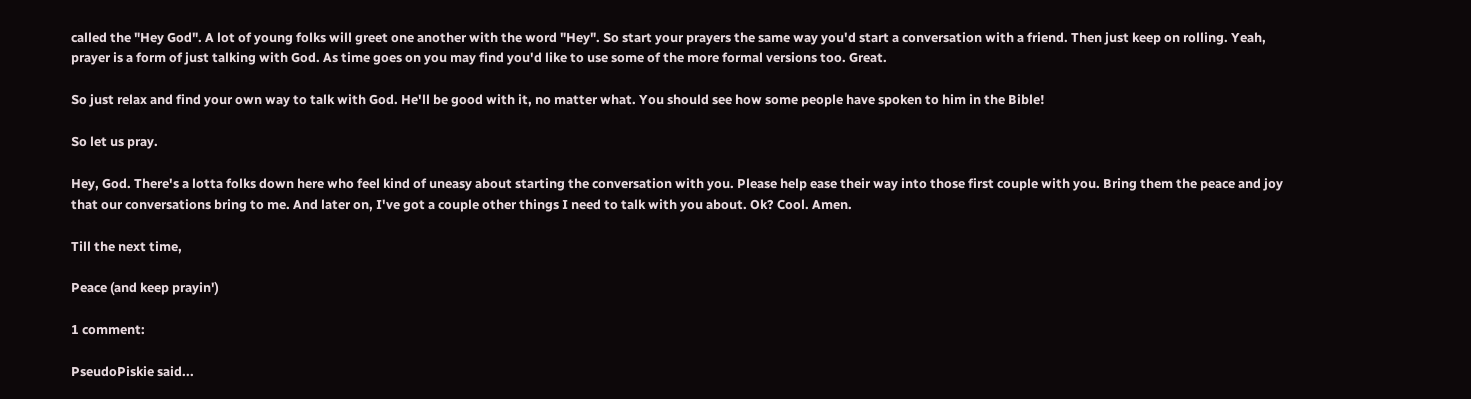called the "Hey God". A lot of young folks will greet one another with the word "Hey". So start your prayers the same way you'd start a conversation with a friend. Then just keep on rolling. Yeah, prayer is a form of just talking with God. As time goes on you may find you'd like to use some of the more formal versions too. Great.

So just relax and find your own way to talk with God. He'll be good with it, no matter what. You should see how some people have spoken to him in the Bible!

So let us pray.

Hey, God. There's a lotta folks down here who feel kind of uneasy about starting the conversation with you. Please help ease their way into those first couple with you. Bring them the peace and joy that our conversations bring to me. And later on, I've got a couple other things I need to talk with you about. Ok? Cool. Amen.

Till the next time,

Peace (and keep prayin')

1 comment:

PseudoPiskie said...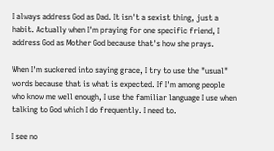I always address God as Dad. It isn't a sexist thing, just a habit. Actually when I'm praying for one specific friend, I address God as Mother God because that's how she prays.

When I'm suckered into saying grace, I try to use the "usual" words because that is what is expected. If I'm among people who know me well enough, I use the familiar language I use when talking to God which I do frequently. I need to.

I see no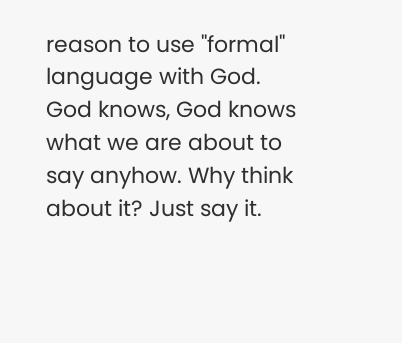reason to use "formal" language with God. God knows, God knows what we are about to say anyhow. Why think about it? Just say it.